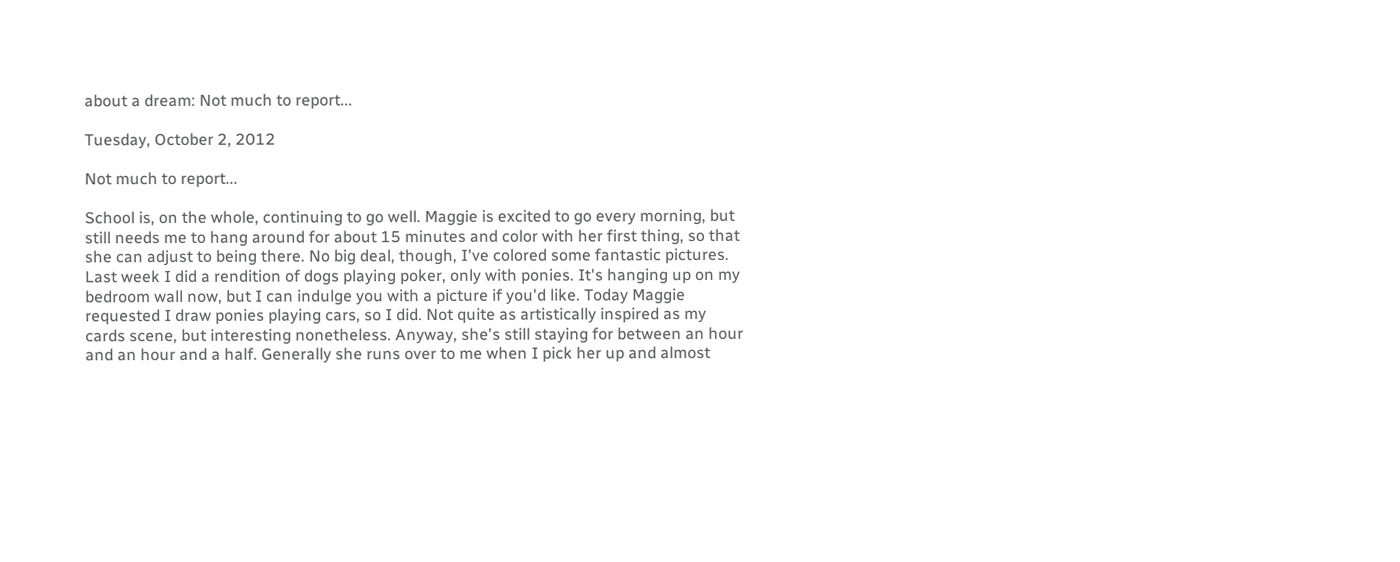about a dream: Not much to report...

Tuesday, October 2, 2012

Not much to report...

School is, on the whole, continuing to go well. Maggie is excited to go every morning, but still needs me to hang around for about 15 minutes and color with her first thing, so that she can adjust to being there. No big deal, though, I've colored some fantastic pictures. Last week I did a rendition of dogs playing poker, only with ponies. It's hanging up on my bedroom wall now, but I can indulge you with a picture if you'd like. Today Maggie requested I draw ponies playing cars, so I did. Not quite as artistically inspired as my cards scene, but interesting nonetheless. Anyway, she's still staying for between an hour and an hour and a half. Generally she runs over to me when I pick her up and almost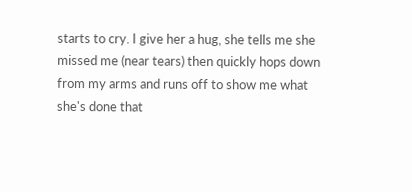starts to cry. I give her a hug, she tells me she missed me (near tears) then quickly hops down from my arms and runs off to show me what she's done that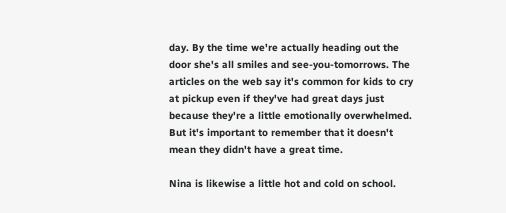day. By the time we're actually heading out the door she's all smiles and see-you-tomorrows. The articles on the web say it's common for kids to cry at pickup even if they've had great days just because they're a little emotionally overwhelmed. But it's important to remember that it doesn't mean they didn't have a great time.

Nina is likewise a little hot and cold on school.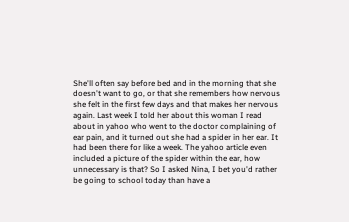She'll often say before bed and in the morning that she doesn't want to go, or that she remembers how nervous she felt in the first few days and that makes her nervous again. Last week I told her about this woman I read about in yahoo who went to the doctor complaining of ear pain, and it turned out she had a spider in her ear. It had been there for like a week. The yahoo article even included a picture of the spider within the ear, how unnecessary is that? So I asked Nina, I bet you'd rather be going to school today than have a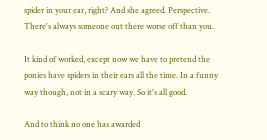spider in your ear, right? And she agreed. Perspective. There's always someone out there worse off than you.

It kind of worked, except now we have to pretend the ponies have spiders in their ears all the time. In a funny way though, not in a scary way. So it's all good.

And to think no one has awarded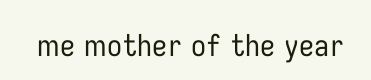me mother of the year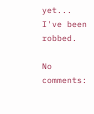yet... I've been robbed.

No comments: